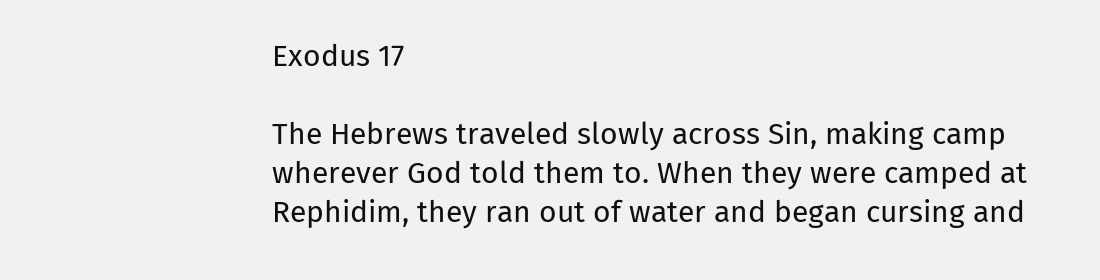Exodus 17

The Hebrews traveled slowly across Sin, making camp wherever God told them to. When they were camped at Rephidim, they ran out of water and began cursing and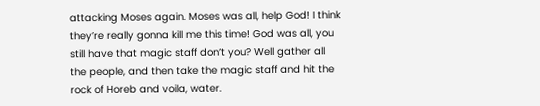attacking Moses again. Moses was all, help God! I think they’re really gonna kill me this time! God was all, you still have that magic staff don’t you? Well gather all the people, and then take the magic staff and hit the rock of Horeb and voila, water.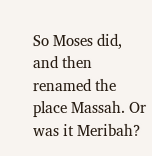So Moses did, and then renamed the place Massah. Or was it Meribah?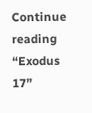Continue reading “Exodus 17”